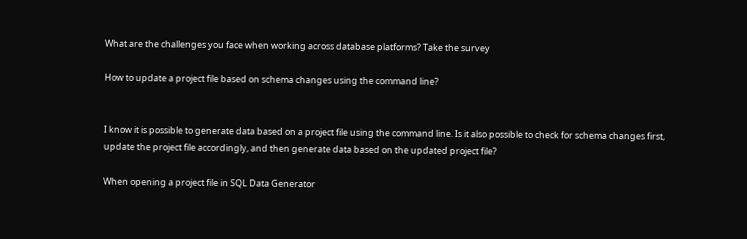What are the challenges you face when working across database platforms? Take the survey

How to update a project file based on schema changes using the command line?


I know it is possible to generate data based on a project file using the command line. Is it also possible to check for schema changes first, update the project file accordingly, and then generate data based on the updated project file?

When opening a project file in SQL Data Generator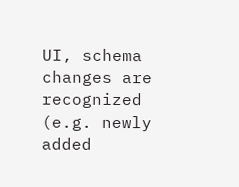UI, schema changes are recognized (e.g. newly added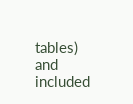tables) and included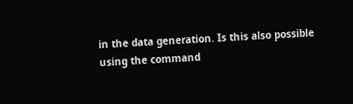in the data generation. Is this also possible using the command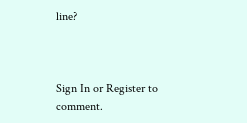line?



Sign In or Register to comment.